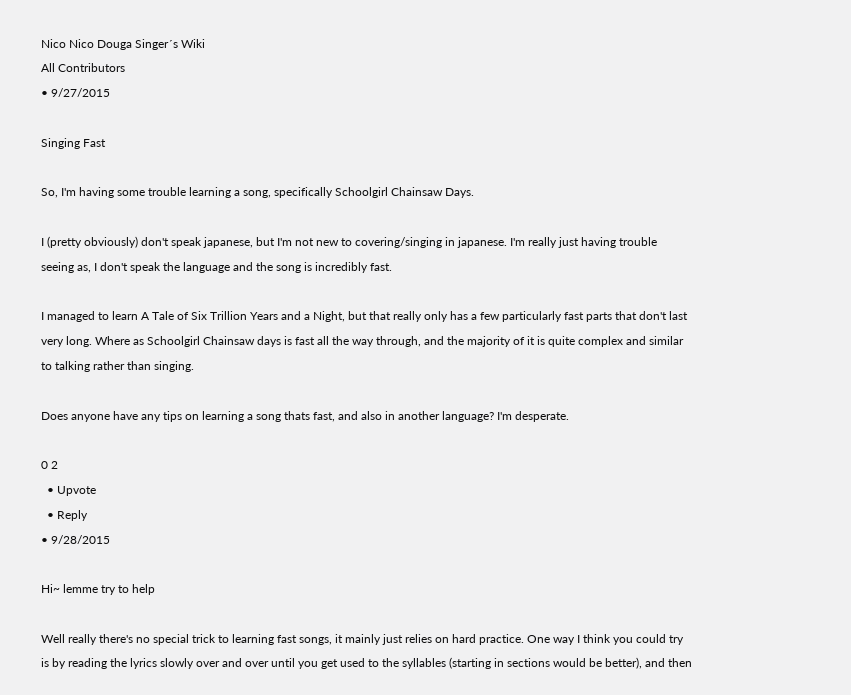Nico Nico Douga Singer´s Wiki
All Contributors
• 9/27/2015

Singing Fast

So, I'm having some trouble learning a song, specifically Schoolgirl Chainsaw Days.

I (pretty obviously) don't speak japanese, but I'm not new to covering/singing in japanese. I'm really just having trouble seeing as, I don't speak the language and the song is incredibly fast.

I managed to learn A Tale of Six Trillion Years and a Night, but that really only has a few particularly fast parts that don't last very long. Where as Schoolgirl Chainsaw days is fast all the way through, and the majority of it is quite complex and similar to talking rather than singing.

Does anyone have any tips on learning a song thats fast, and also in another language? I'm desperate.

0 2
  • Upvote
  • Reply
• 9/28/2015

Hi~ lemme try to help

Well really there's no special trick to learning fast songs, it mainly just relies on hard practice. One way I think you could try is by reading the lyrics slowly over and over until you get used to the syllables (starting in sections would be better), and then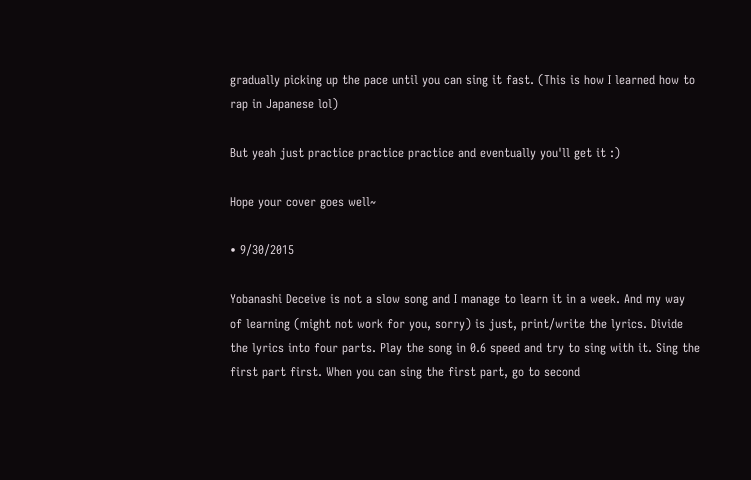gradually picking up the pace until you can sing it fast. (This is how I learned how to rap in Japanese lol)

But yeah just practice practice practice and eventually you'll get it :)

Hope your cover goes well~

• 9/30/2015

Yobanashi Deceive is not a slow song and I manage to learn it in a week. And my way of learning (might not work for you, sorry) is just, print/write the lyrics. Divide the lyrics into four parts. Play the song in 0.6 speed and try to sing with it. Sing the first part first. When you can sing the first part, go to second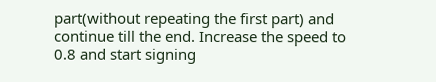part(without repeating the first part) and continue till the end. Increase the speed to 0.8 and start signing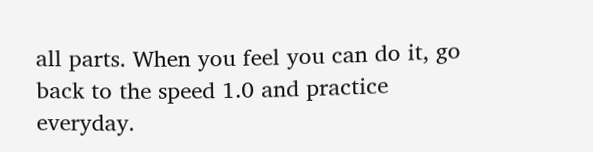all parts. When you feel you can do it, go back to the speed 1.0 and practice everyday.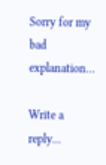Sorry for my bad explanation...

Write a reply...